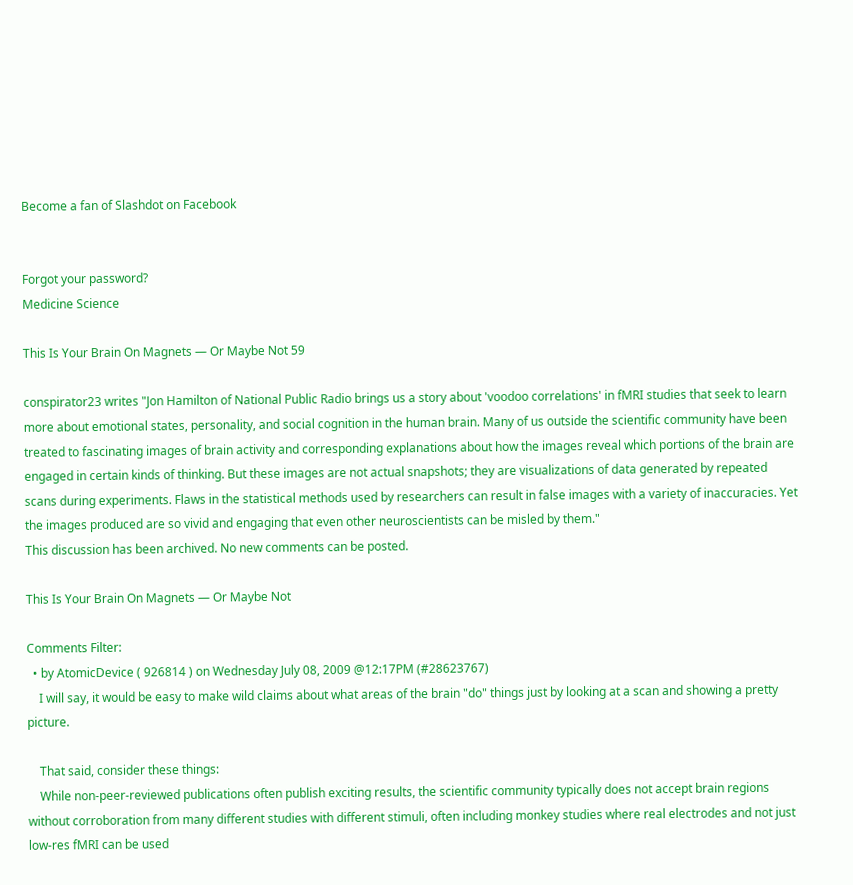Become a fan of Slashdot on Facebook


Forgot your password?
Medicine Science

This Is Your Brain On Magnets — Or Maybe Not 59

conspirator23 writes "Jon Hamilton of National Public Radio brings us a story about 'voodoo correlations' in fMRI studies that seek to learn more about emotional states, personality, and social cognition in the human brain. Many of us outside the scientific community have been treated to fascinating images of brain activity and corresponding explanations about how the images reveal which portions of the brain are engaged in certain kinds of thinking. But these images are not actual snapshots; they are visualizations of data generated by repeated scans during experiments. Flaws in the statistical methods used by researchers can result in false images with a variety of inaccuracies. Yet the images produced are so vivid and engaging that even other neuroscientists can be misled by them."
This discussion has been archived. No new comments can be posted.

This Is Your Brain On Magnets — Or Maybe Not

Comments Filter:
  • by AtomicDevice ( 926814 ) on Wednesday July 08, 2009 @12:17PM (#28623767)
    I will say, it would be easy to make wild claims about what areas of the brain "do" things just by looking at a scan and showing a pretty picture.

    That said, consider these things:
    While non-peer-reviewed publications often publish exciting results, the scientific community typically does not accept brain regions without corroboration from many different studies with different stimuli, often including monkey studies where real electrodes and not just low-res fMRI can be used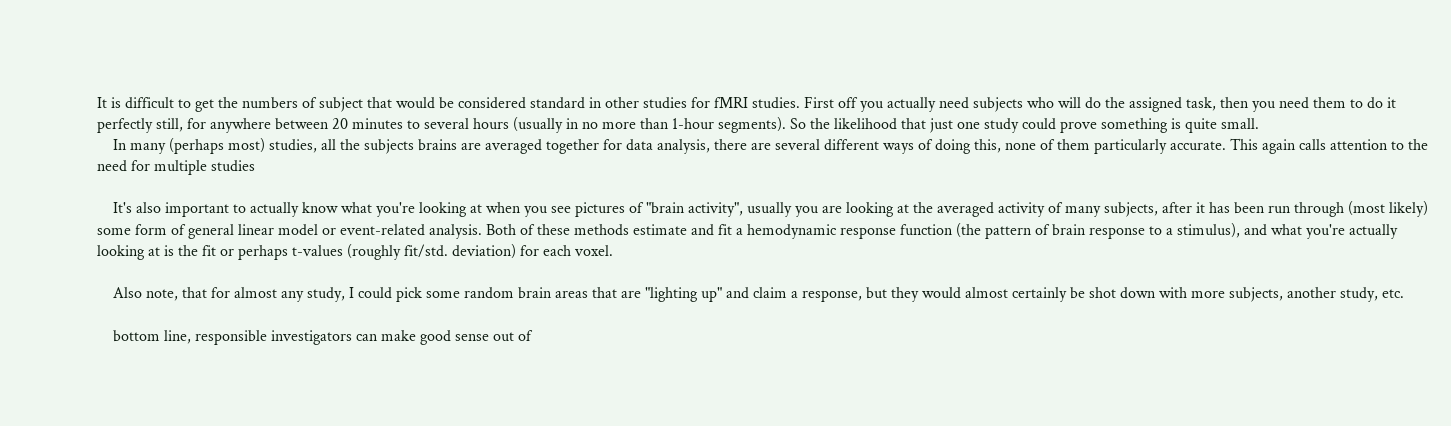It is difficult to get the numbers of subject that would be considered standard in other studies for fMRI studies. First off you actually need subjects who will do the assigned task, then you need them to do it perfectly still, for anywhere between 20 minutes to several hours (usually in no more than 1-hour segments). So the likelihood that just one study could prove something is quite small.
    In many (perhaps most) studies, all the subjects brains are averaged together for data analysis, there are several different ways of doing this, none of them particularly accurate. This again calls attention to the need for multiple studies

    It's also important to actually know what you're looking at when you see pictures of "brain activity", usually you are looking at the averaged activity of many subjects, after it has been run through (most likely) some form of general linear model or event-related analysis. Both of these methods estimate and fit a hemodynamic response function (the pattern of brain response to a stimulus), and what you're actually looking at is the fit or perhaps t-values (roughly fit/std. deviation) for each voxel.

    Also note, that for almost any study, I could pick some random brain areas that are "lighting up" and claim a response, but they would almost certainly be shot down with more subjects, another study, etc.

    bottom line, responsible investigators can make good sense out of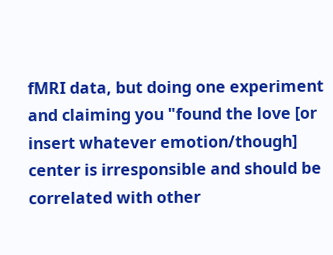fMRI data, but doing one experiment and claiming you "found the love [or insert whatever emotion/though] center is irresponsible and should be correlated with other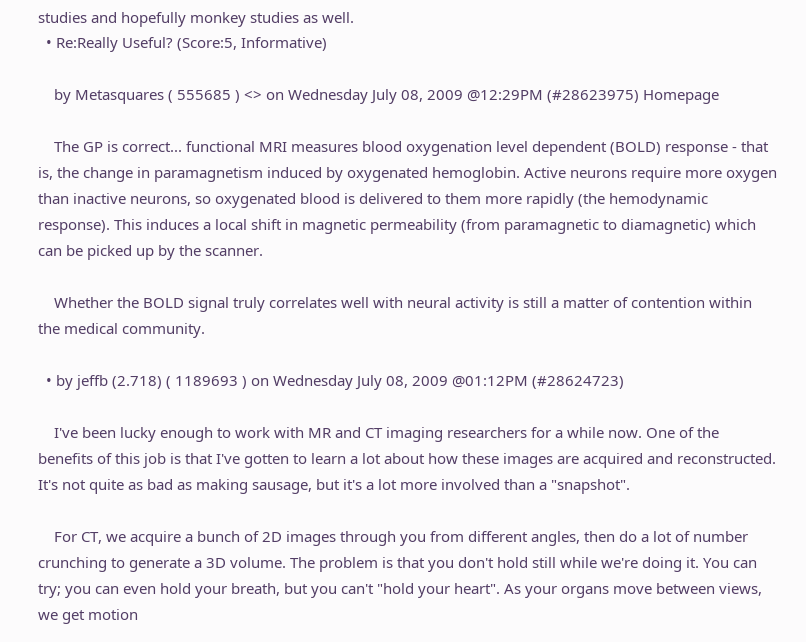studies and hopefully monkey studies as well.
  • Re:Really Useful? (Score:5, Informative)

    by Metasquares ( 555685 ) <> on Wednesday July 08, 2009 @12:29PM (#28623975) Homepage

    The GP is correct... functional MRI measures blood oxygenation level dependent (BOLD) response - that is, the change in paramagnetism induced by oxygenated hemoglobin. Active neurons require more oxygen than inactive neurons, so oxygenated blood is delivered to them more rapidly (the hemodynamic response). This induces a local shift in magnetic permeability (from paramagnetic to diamagnetic) which can be picked up by the scanner.

    Whether the BOLD signal truly correlates well with neural activity is still a matter of contention within the medical community.

  • by jeffb (2.718) ( 1189693 ) on Wednesday July 08, 2009 @01:12PM (#28624723)

    I've been lucky enough to work with MR and CT imaging researchers for a while now. One of the benefits of this job is that I've gotten to learn a lot about how these images are acquired and reconstructed. It's not quite as bad as making sausage, but it's a lot more involved than a "snapshot".

    For CT, we acquire a bunch of 2D images through you from different angles, then do a lot of number crunching to generate a 3D volume. The problem is that you don't hold still while we're doing it. You can try; you can even hold your breath, but you can't "hold your heart". As your organs move between views, we get motion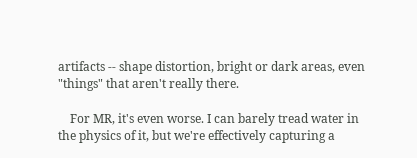artifacts -- shape distortion, bright or dark areas, even "things" that aren't really there.

    For MR, it's even worse. I can barely tread water in the physics of it, but we're effectively capturing a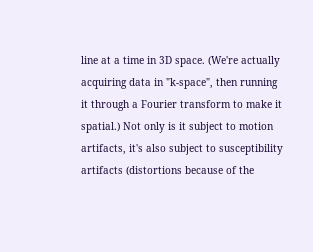line at a time in 3D space. (We're actually acquiring data in "k-space", then running it through a Fourier transform to make it spatial.) Not only is it subject to motion artifacts, it's also subject to susceptibility artifacts (distortions because of the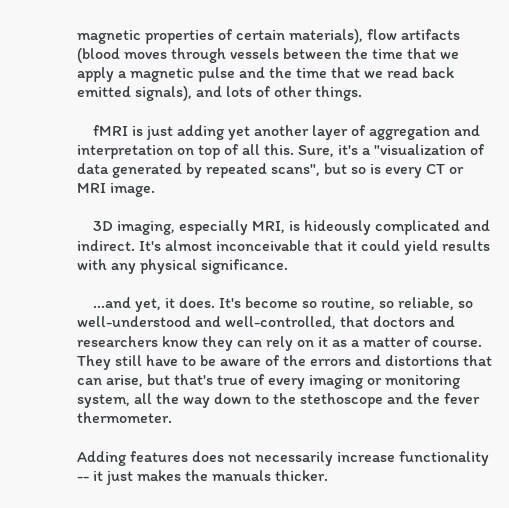magnetic properties of certain materials), flow artifacts (blood moves through vessels between the time that we apply a magnetic pulse and the time that we read back emitted signals), and lots of other things.

    fMRI is just adding yet another layer of aggregation and interpretation on top of all this. Sure, it's a "visualization of data generated by repeated scans", but so is every CT or MRI image.

    3D imaging, especially MRI, is hideously complicated and indirect. It's almost inconceivable that it could yield results with any physical significance.

    ...and yet, it does. It's become so routine, so reliable, so well-understood and well-controlled, that doctors and researchers know they can rely on it as a matter of course. They still have to be aware of the errors and distortions that can arise, but that's true of every imaging or monitoring system, all the way down to the stethoscope and the fever thermometer.

Adding features does not necessarily increase functionality -- it just makes the manuals thicker.